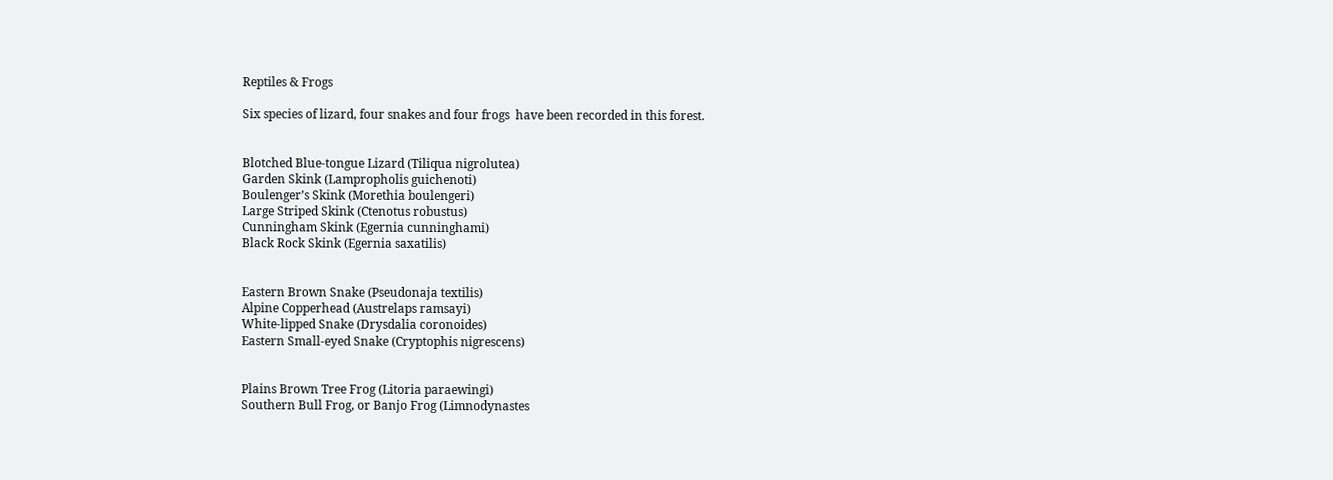Reptiles & Frogs

Six species of lizard, four snakes and four frogs  have been recorded in this forest.


Blotched Blue-tongue Lizard (Tiliqua nigrolutea)
Garden Skink (Lampropholis guichenoti)
Boulenger’s Skink (Morethia boulengeri)
Large Striped Skink (Ctenotus robustus)
Cunningham Skink (Egernia cunninghami)
Black Rock Skink (Egernia saxatilis)


Eastern Brown Snake (Pseudonaja textilis)
Alpine Copperhead (Austrelaps ramsayi)
White-lipped Snake (Drysdalia coronoides)
Eastern Small-eyed Snake (Cryptophis nigrescens)


Plains Brown Tree Frog (Litoria paraewingi)
Southern Bull Frog, or Banjo Frog (Limnodynastes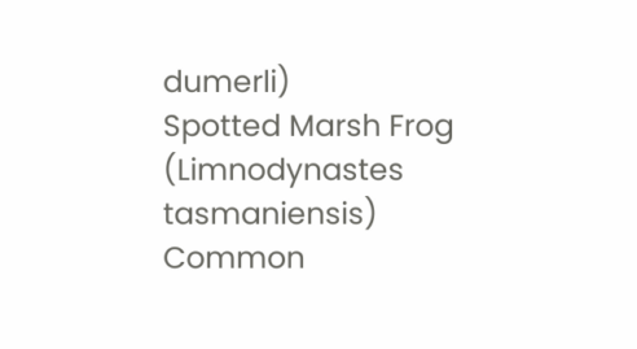dumerli)
Spotted Marsh Frog (Limnodynastes tasmaniensis)
Common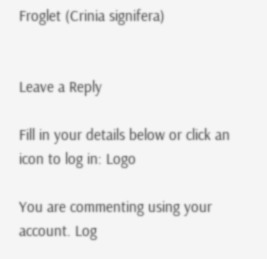Froglet (Crinia signifera)


Leave a Reply

Fill in your details below or click an icon to log in: Logo

You are commenting using your account. Log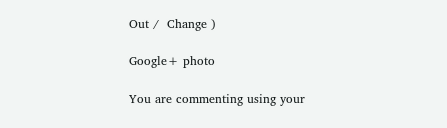Out /  Change )

Google+ photo

You are commenting using your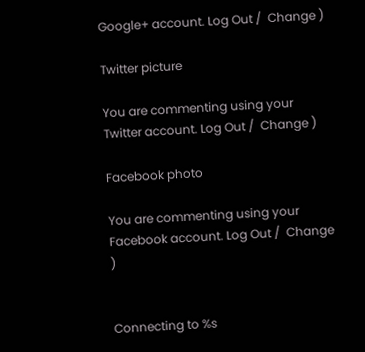Google+ account. Log Out /  Change )

Twitter picture

You are commenting using your Twitter account. Log Out /  Change )

Facebook photo

You are commenting using your Facebook account. Log Out /  Change )


Connecting to %s